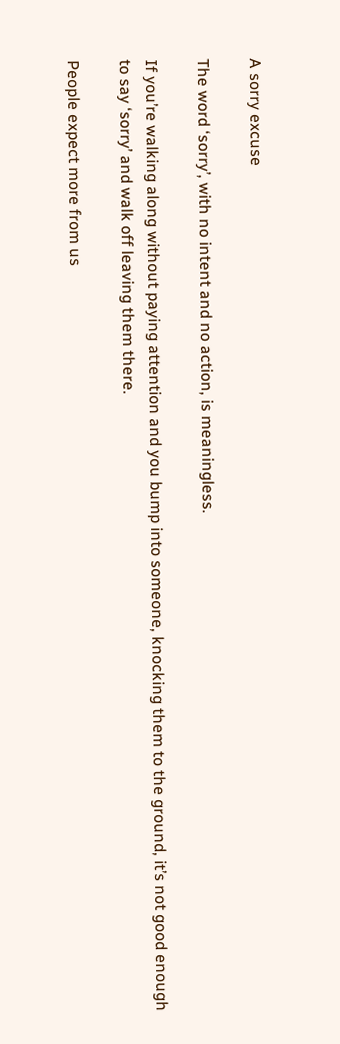A sorry excuse

The word ‘sorry’, with no intent and no action, is meaningless.

If you’re walking along without paying attention and you bump into someone, knocking them to the ground, it’s not good enough to say ‘sorry’ and walk off leaving them there.

People expect more from us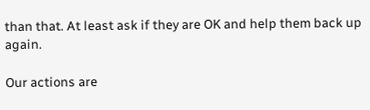than that. At least ask if they are OK and help them back up again.

Our actions are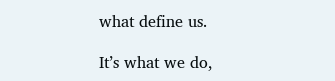what define us.

It’s what we do,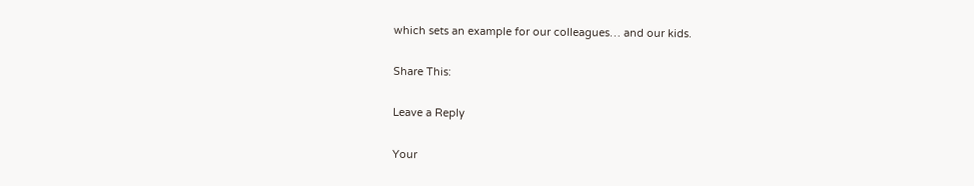which sets an example for our colleagues… and our kids.

Share This:

Leave a Reply

Your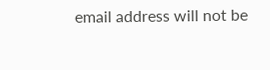email address will not be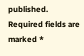published. Required fields are marked *